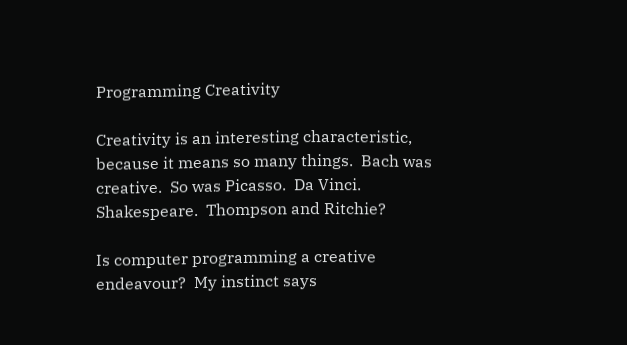Programming Creativity

Creativity is an interesting characteristic, because it means so many things.  Bach was creative.  So was Picasso.  Da Vinci.  Shakespeare.  Thompson and Ritchie?

Is computer programming a creative endeavour?  My instinct says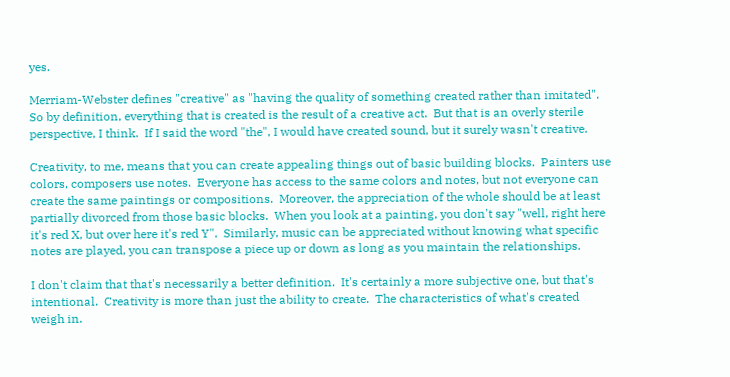yes.

Merriam-Webster defines "creative" as "having the quality of something created rather than imitated".  So by definition, everything that is created is the result of a creative act.  But that is an overly sterile perspective, I think.  If I said the word "the", I would have created sound, but it surely wasn't creative.

Creativity, to me, means that you can create appealing things out of basic building blocks.  Painters use colors, composers use notes.  Everyone has access to the same colors and notes, but not everyone can create the same paintings or compositions.  Moreover, the appreciation of the whole should be at least partially divorced from those basic blocks.  When you look at a painting, you don't say "well, right here it's red X, but over here it's red Y".  Similarly, music can be appreciated without knowing what specific notes are played, you can transpose a piece up or down as long as you maintain the relationships.

I don't claim that that's necessarily a better definition.  It's certainly a more subjective one, but that's intentional.  Creativity is more than just the ability to create.  The characteristics of what's created weigh in.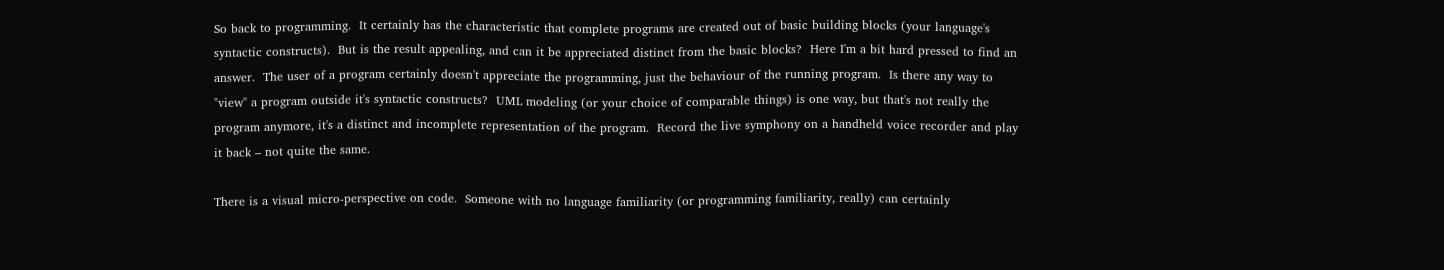So back to programming.  It certainly has the characteristic that complete programs are created out of basic building blocks (your language's syntactic constructs).  But is the result appealing, and can it be appreciated distinct from the basic blocks?  Here I'm a bit hard pressed to find an answer.  The user of a program certainly doesn't appreciate the programming, just the behaviour of the running program.  Is there any way to "view" a program outside it's syntactic constructs?  UML modeling (or your choice of comparable things) is one way, but that's not really the program anymore, it's a distinct and incomplete representation of the program.  Record the live symphony on a handheld voice recorder and play it back – not quite the same.

There is a visual micro-perspective on code.  Someone with no language familiarity (or programming familiarity, really) can certainly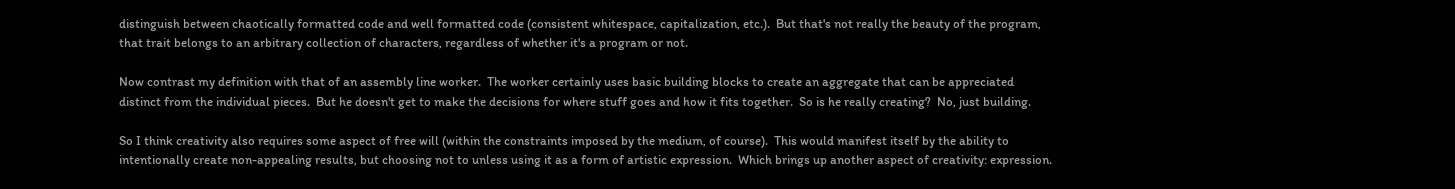distinguish between chaotically formatted code and well formatted code (consistent whitespace, capitalization, etc.).  But that's not really the beauty of the program, that trait belongs to an arbitrary collection of characters, regardless of whether it's a program or not.

Now contrast my definition with that of an assembly line worker.  The worker certainly uses basic building blocks to create an aggregate that can be appreciated distinct from the individual pieces.  But he doesn't get to make the decisions for where stuff goes and how it fits together.  So is he really creating?  No, just building.

So I think creativity also requires some aspect of free will (within the constraints imposed by the medium, of course).  This would manifest itself by the ability to intentionally create non-appealing results, but choosing not to unless using it as a form of artistic expression.  Which brings up another aspect of creativity: expression.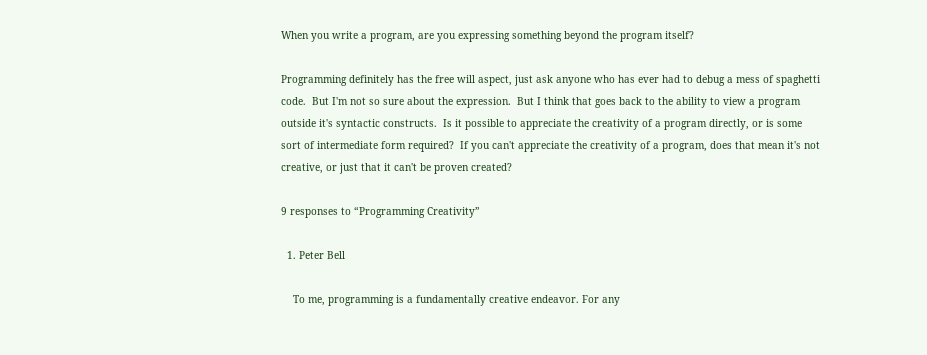When you write a program, are you expressing something beyond the program itself?

Programming definitely has the free will aspect, just ask anyone who has ever had to debug a mess of spaghetti code.  But I'm not so sure about the expression.  But I think that goes back to the ability to view a program outside it's syntactic constructs.  Is it possible to appreciate the creativity of a program directly, or is some sort of intermediate form required?  If you can't appreciate the creativity of a program, does that mean it's not creative, or just that it can't be proven created?

9 responses to “Programming Creativity”

  1. Peter Bell

    To me, programming is a fundamentally creative endeavor. For any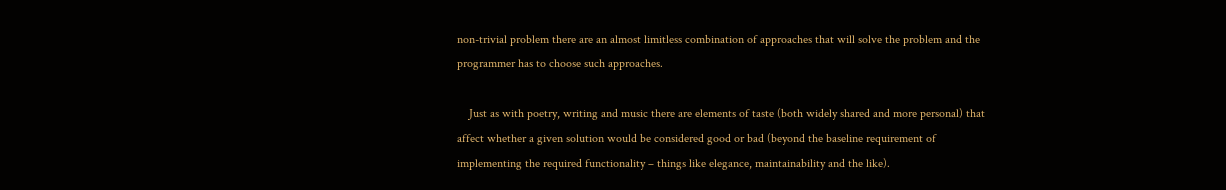non-trivial problem there are an almost limitless combination of approaches that will solve the problem and the programmer has to choose such approaches.

    Just as with poetry, writing and music there are elements of taste (both widely shared and more personal) that affect whether a given solution would be considered good or bad (beyond the baseline requirement of implementing the required functionality – things like elegance, maintainability and the like).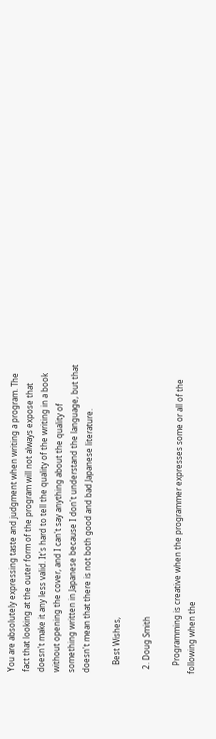You are absolutely expressing taste and judgment when writing a program. The fact that looking at the outer form of the program will not always expose that doesn't make it any less valid. It's hard to tell the quality of the writing in a book without opening the cover, and I can't say anything about the quality of something written in Japanese because I don't understand the language, but that doesn't mean that there is not both good and bad Japanese literature.

    Best Wishes,

  2. Doug Smith

    Programming is creative when the programmer expresses some or all of the following when the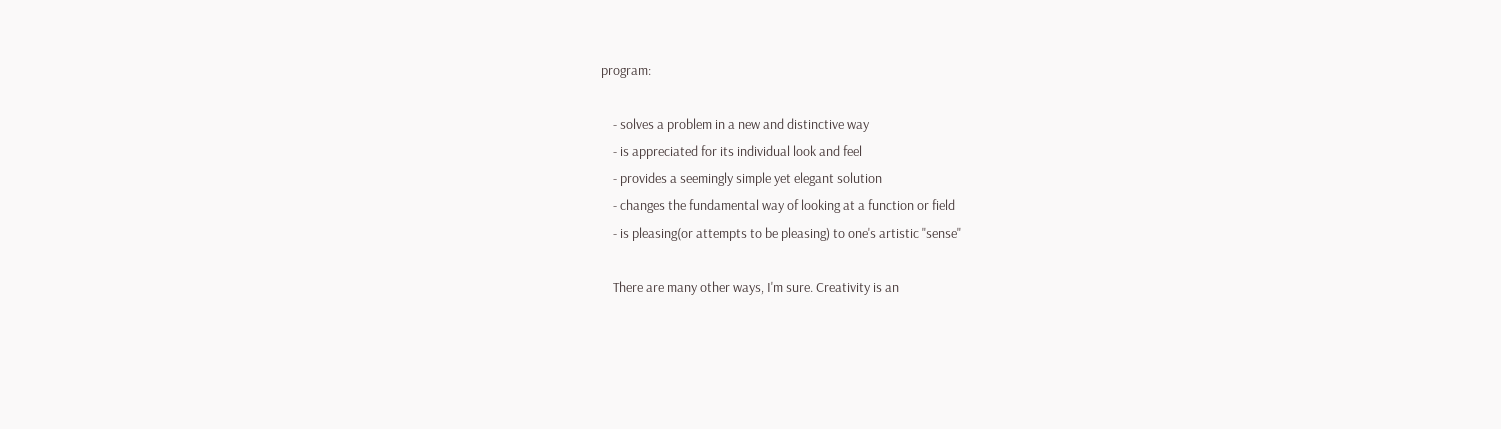program:

    - solves a problem in a new and distinctive way
    - is appreciated for its individual look and feel
    - provides a seemingly simple yet elegant solution
    - changes the fundamental way of looking at a function or field
    - is pleasing(or attempts to be pleasing) to one's artistic "sense"

    There are many other ways, I'm sure. Creativity is an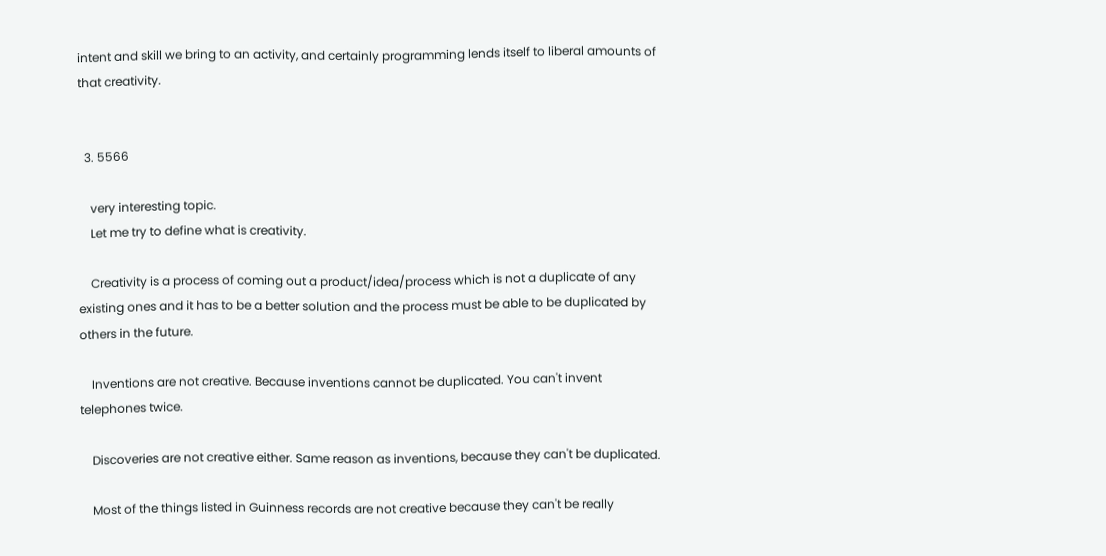intent and skill we bring to an activity, and certainly programming lends itself to liberal amounts of that creativity.


  3. 5566

    very interesting topic.
    Let me try to define what is creativity.

    Creativity is a process of coming out a product/idea/process which is not a duplicate of any existing ones and it has to be a better solution and the process must be able to be duplicated by others in the future.

    Inventions are not creative. Because inventions cannot be duplicated. You can't invent telephones twice.

    Discoveries are not creative either. Same reason as inventions, because they can't be duplicated.

    Most of the things listed in Guinness records are not creative because they can't be really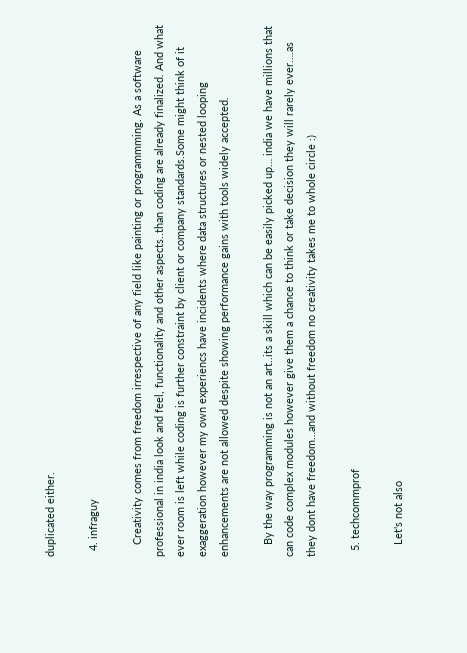duplicated either.

  4. infraguy

    Creativity comes from freedom irrespective of any field like painting or programmming. As a software professional in india look and feel, functionality and other aspects..than coding are already finalized. And what ever room is left while coding is further constraint by client or company standards.Some might think of it exaggeration however my own experiencs have incidents where data structures or nested looping enhancements are not allowed despite showing performance gains with tools widely accepted.

    By the way programming is not an art..its a skill which can be easily picked up… india we have millions that can code complex modules however give them a chance to think or take decision they will rarely ever….as they dont have freedom…and without freedom no creativity takes me to whole circle :)

  5. techcommprof

    Let's not also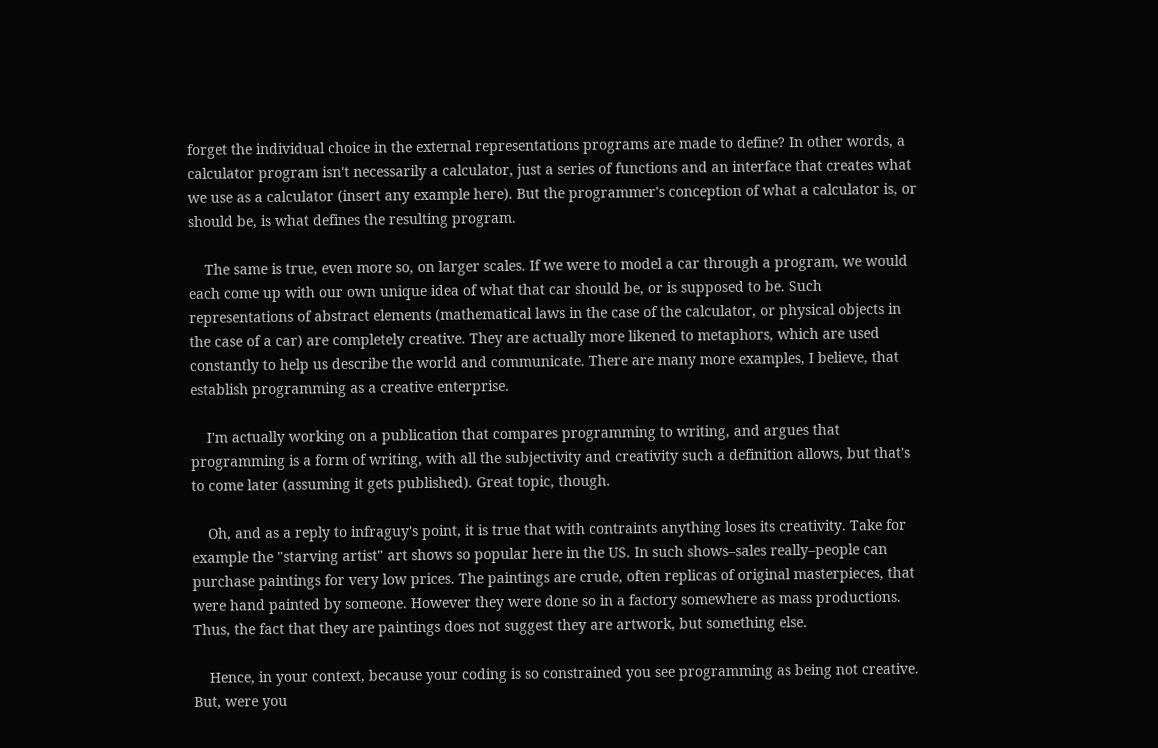forget the individual choice in the external representations programs are made to define? In other words, a calculator program isn't necessarily a calculator, just a series of functions and an interface that creates what we use as a calculator (insert any example here). But the programmer's conception of what a calculator is, or should be, is what defines the resulting program.

    The same is true, even more so, on larger scales. If we were to model a car through a program, we would each come up with our own unique idea of what that car should be, or is supposed to be. Such representations of abstract elements (mathematical laws in the case of the calculator, or physical objects in the case of a car) are completely creative. They are actually more likened to metaphors, which are used constantly to help us describe the world and communicate. There are many more examples, I believe, that establish programming as a creative enterprise.

    I'm actually working on a publication that compares programming to writing, and argues that programming is a form of writing, with all the subjectivity and creativity such a definition allows, but that's to come later (assuming it gets published). Great topic, though.

    Oh, and as a reply to infraguy's point, it is true that with contraints anything loses its creativity. Take for example the "starving artist" art shows so popular here in the US. In such shows–sales really–people can purchase paintings for very low prices. The paintings are crude, often replicas of original masterpieces, that were hand painted by someone. However they were done so in a factory somewhere as mass productions. Thus, the fact that they are paintings does not suggest they are artwork, but something else.

    Hence, in your context, because your coding is so constrained you see programming as being not creative. But, were you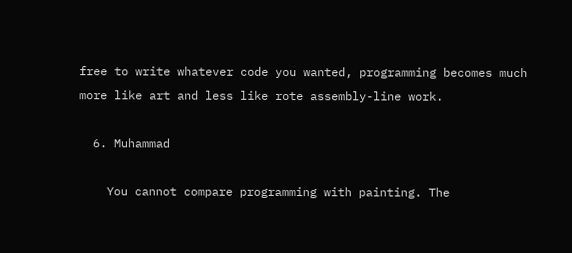free to write whatever code you wanted, programming becomes much more like art and less like rote assembly-line work.

  6. Muhammad

    You cannot compare programming with painting. The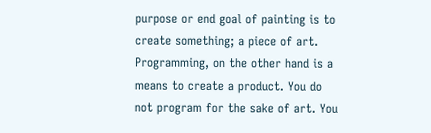purpose or end goal of painting is to create something; a piece of art. Programming, on the other hand is a means to create a product. You do not program for the sake of art. You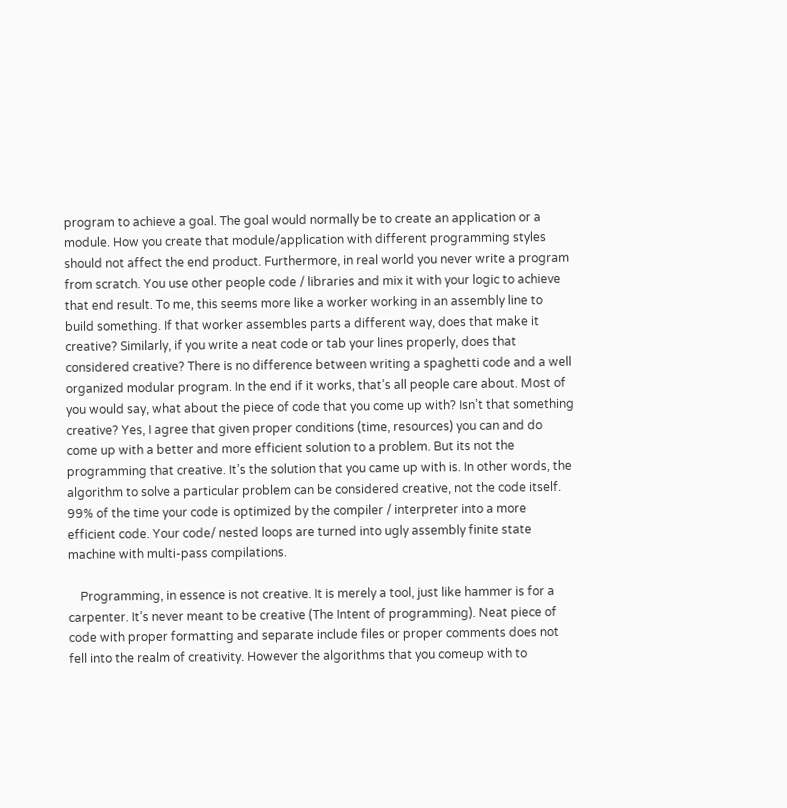program to achieve a goal. The goal would normally be to create an application or a module. How you create that module/application with different programming styles should not affect the end product. Furthermore, in real world you never write a program from scratch. You use other people code / libraries and mix it with your logic to achieve that end result. To me, this seems more like a worker working in an assembly line to build something. If that worker assembles parts a different way, does that make it creative? Similarly, if you write a neat code or tab your lines properly, does that considered creative? There is no difference between writing a spaghetti code and a well organized modular program. In the end if it works, that’s all people care about. Most of you would say, what about the piece of code that you come up with? Isn’t that something creative? Yes, I agree that given proper conditions (time, resources) you can and do come up with a better and more efficient solution to a problem. But its not the programming that creative. It’s the solution that you came up with is. In other words, the algorithm to solve a particular problem can be considered creative, not the code itself. 99% of the time your code is optimized by the compiler / interpreter into a more efficient code. Your code/ nested loops are turned into ugly assembly finite state machine with multi-pass compilations.

    Programming, in essence is not creative. It is merely a tool, just like hammer is for a carpenter. It’s never meant to be creative (The Intent of programming). Neat piece of code with proper formatting and separate include files or proper comments does not fell into the realm of creativity. However the algorithms that you comeup with to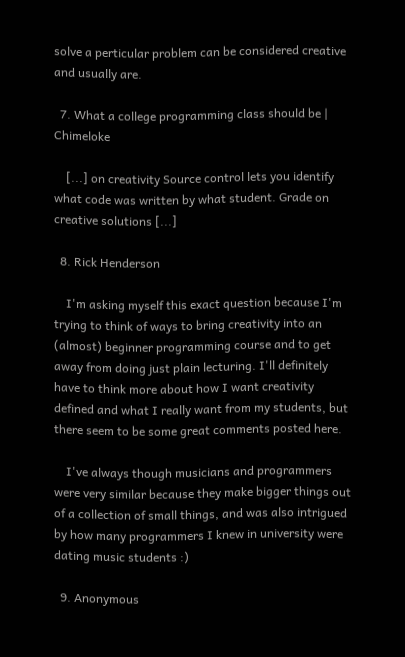solve a perticular problem can be considered creative and usually are.

  7. What a college programming class should be | Chimeloke

    [...] on creativity Source control lets you identify what code was written by what student. Grade on creative solutions [...]

  8. Rick Henderson

    I'm asking myself this exact question because I'm trying to think of ways to bring creativity into an (almost) beginner programming course and to get away from doing just plain lecturing. I'll definitely have to think more about how I want creativity defined and what I really want from my students, but there seem to be some great comments posted here.

    I've always though musicians and programmers were very similar because they make bigger things out of a collection of small things, and was also intrigued by how many programmers I knew in university were dating music students :)

  9. Anonymous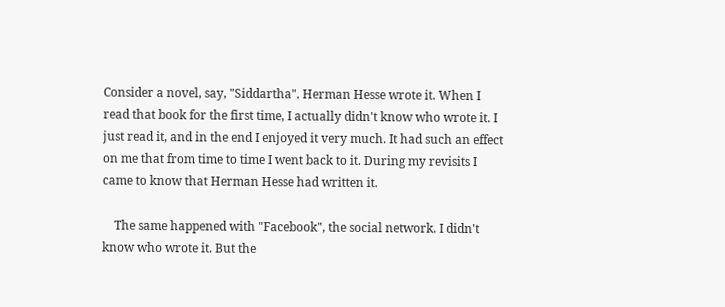Consider a novel, say, "Siddartha". Herman Hesse wrote it. When I read that book for the first time, I actually didn't know who wrote it. I just read it, and in the end I enjoyed it very much. It had such an effect on me that from time to time I went back to it. During my revisits I came to know that Herman Hesse had written it.

    The same happened with "Facebook", the social network. I didn't know who wrote it. But the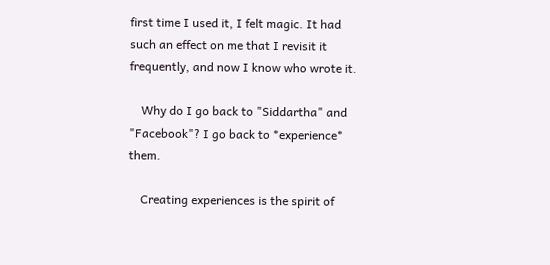first time I used it, I felt magic. It had such an effect on me that I revisit it frequently, and now I know who wrote it.

    Why do I go back to "Siddartha" and "Facebook"? I go back to *experience* them.

    Creating experiences is the spirit of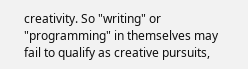creativity. So "writing" or "programming" in themselves may fail to qualify as creative pursuits,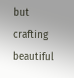but crafting beautiful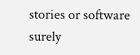stories or software surely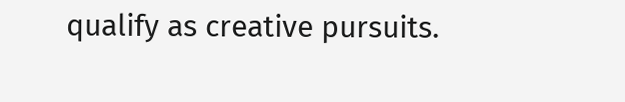qualify as creative pursuits.